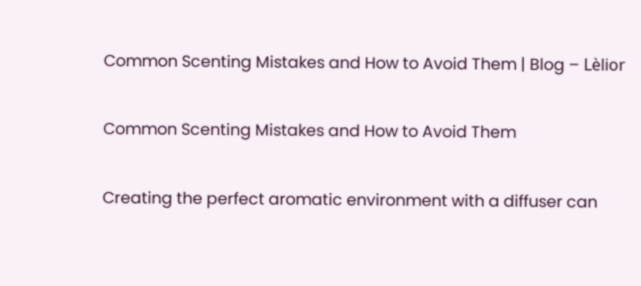Common Scenting Mistakes and How to Avoid Them | Blog – Lèlior

Common Scenting Mistakes and How to Avoid Them

Creating the perfect aromatic environment with a diffuser can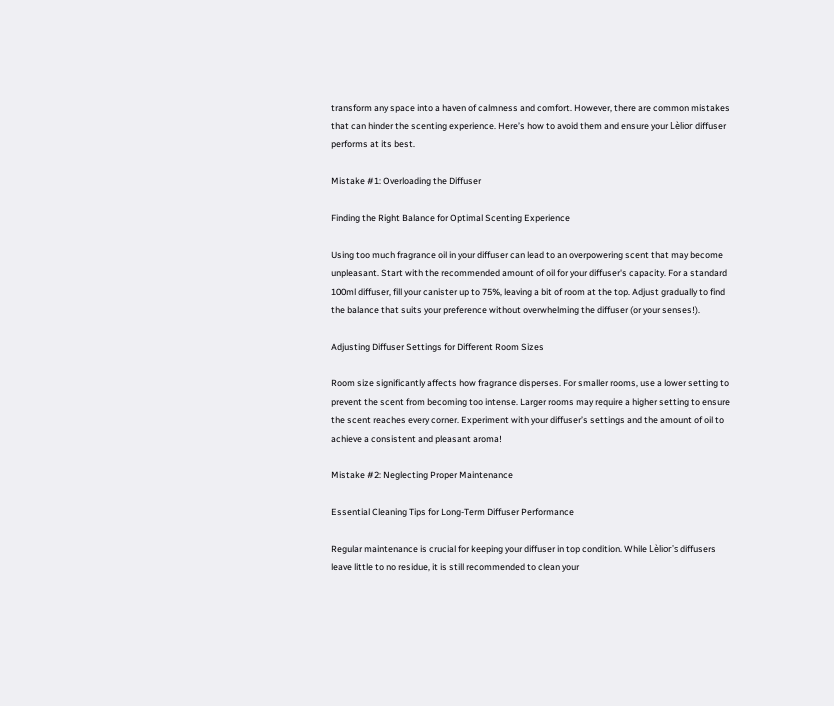transform any space into a haven of calmness and comfort. However, there are common mistakes that can hinder the scenting experience. Here’s how to avoid them and ensure your Lèlior diffuser performs at its best.

Mistake #1: Overloading the Diffuser

Finding the Right Balance for Optimal Scenting Experience

Using too much fragrance oil in your diffuser can lead to an overpowering scent that may become unpleasant. Start with the recommended amount of oil for your diffuser's capacity. For a standard 100ml diffuser, fill your canister up to 75%, leaving a bit of room at the top. Adjust gradually to find the balance that suits your preference without overwhelming the diffuser (or your senses!).

Adjusting Diffuser Settings for Different Room Sizes

Room size significantly affects how fragrance disperses. For smaller rooms, use a lower setting to prevent the scent from becoming too intense. Larger rooms may require a higher setting to ensure the scent reaches every corner. Experiment with your diffuser’s settings and the amount of oil to achieve a consistent and pleasant aroma!

Mistake #2: Neglecting Proper Maintenance

Essential Cleaning Tips for Long-Term Diffuser Performance

Regular maintenance is crucial for keeping your diffuser in top condition. While Lèlior's diffusers leave little to no residue, it is still recommended to clean your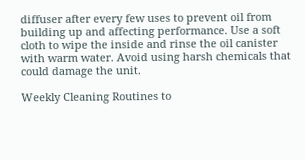diffuser after every few uses to prevent oil from building up and affecting performance. Use a soft cloth to wipe the inside and rinse the oil canister with warm water. Avoid using harsh chemicals that could damage the unit.

Weekly Cleaning Routines to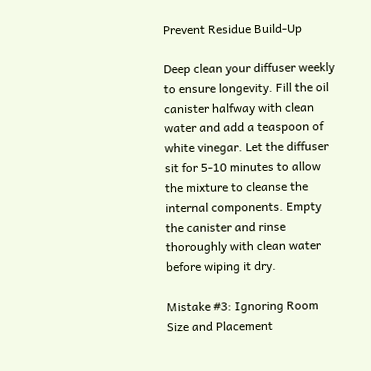Prevent Residue Build-Up

Deep clean your diffuser weekly to ensure longevity. Fill the oil canister halfway with clean water and add a teaspoon of white vinegar. Let the diffuser sit for 5-10 minutes to allow the mixture to cleanse the internal components. Empty the canister and rinse thoroughly with clean water before wiping it dry.

Mistake #3: Ignoring Room Size and Placement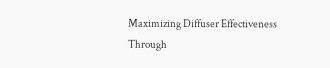Maximizing Diffuser Effectiveness Through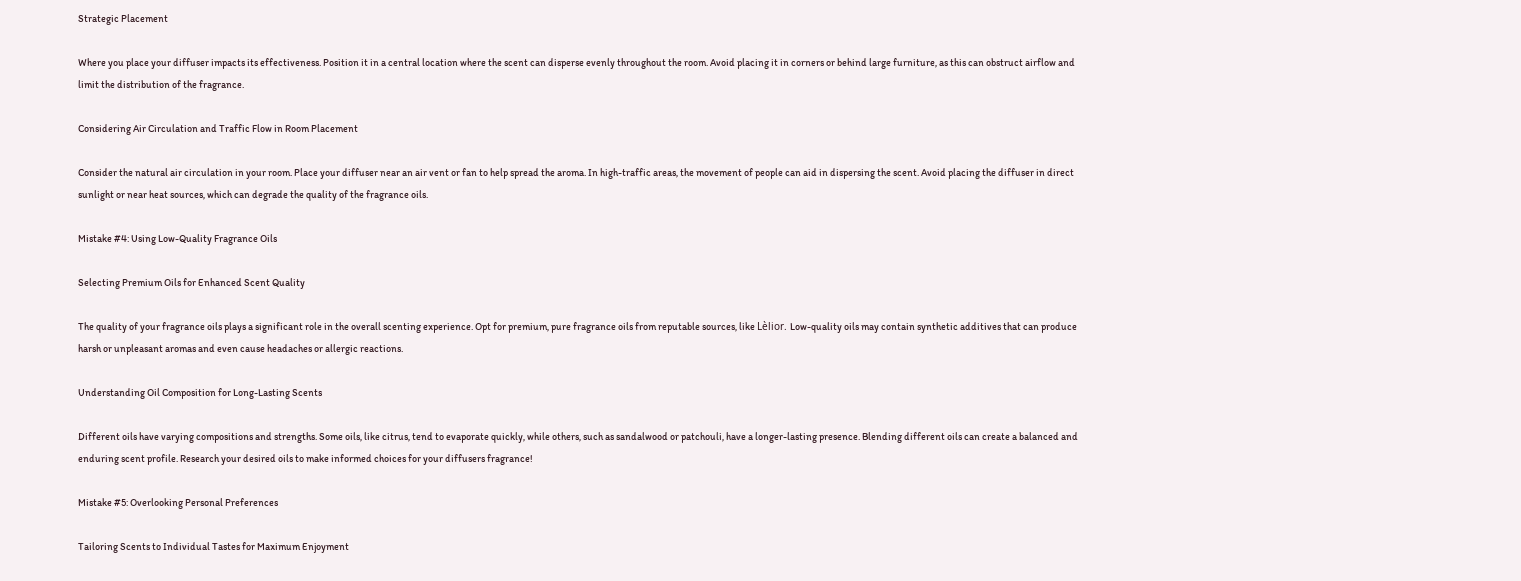Strategic Placement

Where you place your diffuser impacts its effectiveness. Position it in a central location where the scent can disperse evenly throughout the room. Avoid placing it in corners or behind large furniture, as this can obstruct airflow and limit the distribution of the fragrance.

Considering Air Circulation and Traffic Flow in Room Placement

Consider the natural air circulation in your room. Place your diffuser near an air vent or fan to help spread the aroma. In high-traffic areas, the movement of people can aid in dispersing the scent. Avoid placing the diffuser in direct sunlight or near heat sources, which can degrade the quality of the fragrance oils.

Mistake #4: Using Low-Quality Fragrance Oils

Selecting Premium Oils for Enhanced Scent Quality

The quality of your fragrance oils plays a significant role in the overall scenting experience. Opt for premium, pure fragrance oils from reputable sources, like Lèlior. Low-quality oils may contain synthetic additives that can produce harsh or unpleasant aromas and even cause headaches or allergic reactions.

Understanding Oil Composition for Long-Lasting Scents

Different oils have varying compositions and strengths. Some oils, like citrus, tend to evaporate quickly, while others, such as sandalwood or patchouli, have a longer-lasting presence. Blending different oils can create a balanced and enduring scent profile. Research your desired oils to make informed choices for your diffusers fragrance!

Mistake #5: Overlooking Personal Preferences

Tailoring Scents to Individual Tastes for Maximum Enjoyment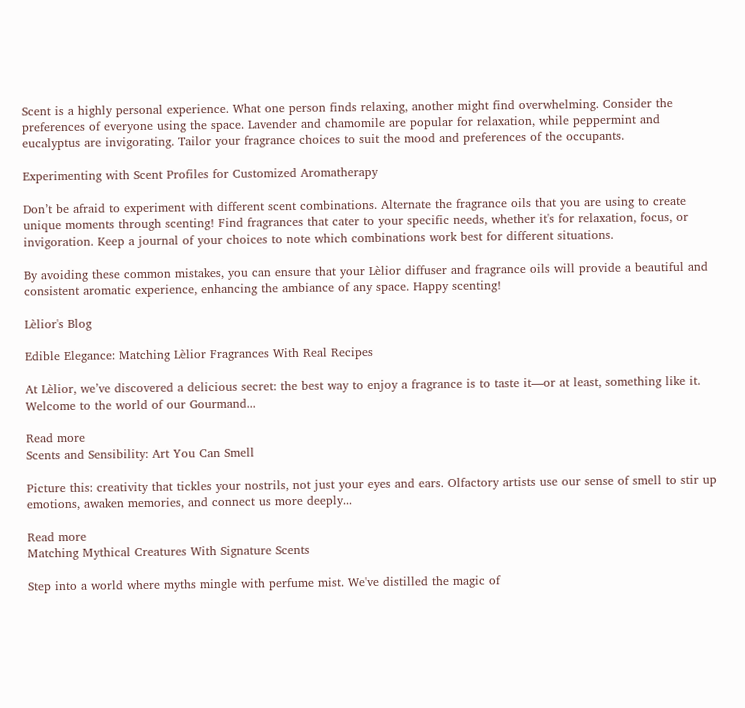Scent is a highly personal experience. What one person finds relaxing, another might find overwhelming. Consider the preferences of everyone using the space. Lavender and chamomile are popular for relaxation, while peppermint and eucalyptus are invigorating. Tailor your fragrance choices to suit the mood and preferences of the occupants.

Experimenting with Scent Profiles for Customized Aromatherapy

Don’t be afraid to experiment with different scent combinations. Alternate the fragrance oils that you are using to create unique moments through scenting! Find fragrances that cater to your specific needs, whether it's for relaxation, focus, or invigoration. Keep a journal of your choices to note which combinations work best for different situations.

By avoiding these common mistakes, you can ensure that your Lèlior diffuser and fragrance oils will provide a beautiful and consistent aromatic experience, enhancing the ambiance of any space. Happy scenting!

Lèlior's Blog

Edible Elegance: Matching Lèlior Fragrances With Real Recipes

At Lèlior, we’ve discovered a delicious secret: the best way to enjoy a fragrance is to taste it—or at least, something like it. Welcome to the world of our Gourmand...

Read more
Scents and Sensibility: Art You Can Smell

Picture this: creativity that tickles your nostrils, not just your eyes and ears. Olfactory artists use our sense of smell to stir up emotions, awaken memories, and connect us more deeply...

Read more
Matching Mythical Creatures With Signature Scents

Step into a world where myths mingle with perfume mist. We've distilled the magic of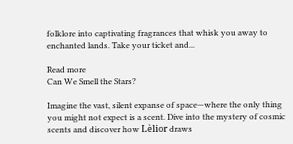folklore into captivating fragrances that whisk you away to enchanted lands. Take your ticket and...

Read more
Can We Smell the Stars?

Imagine the vast, silent expanse of space—where the only thing you might not expect is a scent. Dive into the mystery of cosmic scents and discover how Lèlior draws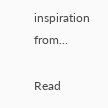inspiration from...

Read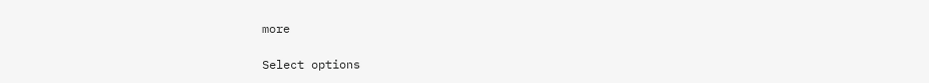more

Select options